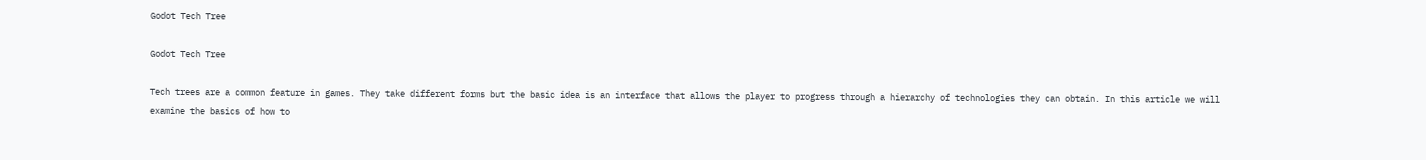Godot Tech Tree

Godot Tech Tree

Tech trees are a common feature in games. They take different forms but the basic idea is an interface that allows the player to progress through a hierarchy of technologies they can obtain. In this article we will examine the basics of how to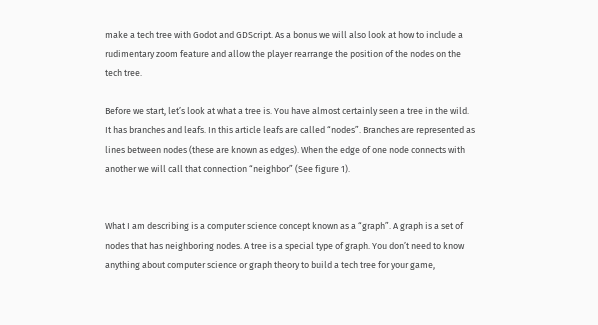make a tech tree with Godot and GDScript. As a bonus we will also look at how to include a rudimentary zoom feature and allow the player rearrange the position of the nodes on the tech tree.

Before we start, let’s look at what a tree is. You have almost certainly seen a tree in the wild. It has branches and leafs. In this article leafs are called “nodes”. Branches are represented as lines between nodes (these are known as edges). When the edge of one node connects with another we will call that connection “neighbor” (See figure 1).


What I am describing is a computer science concept known as a “graph”. A graph is a set of nodes that has neighboring nodes. A tree is a special type of graph. You don’t need to know anything about computer science or graph theory to build a tech tree for your game,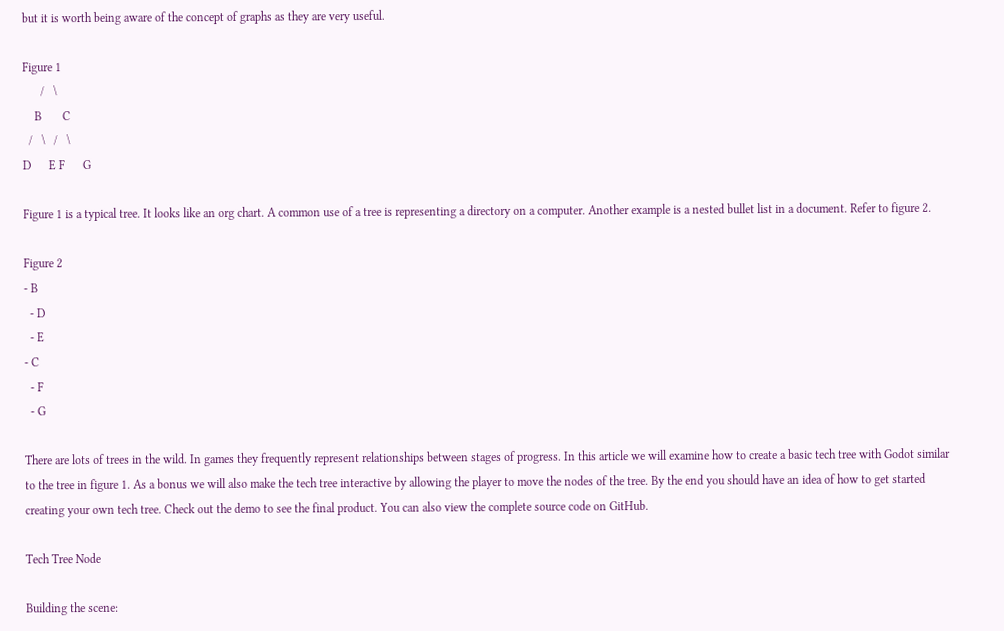but it is worth being aware of the concept of graphs as they are very useful.

Figure 1
      /   \
    B       C
  /   \   /   \
D      E F      G

Figure 1 is a typical tree. It looks like an org chart. A common use of a tree is representing a directory on a computer. Another example is a nested bullet list in a document. Refer to figure 2.

Figure 2
- B
  - D
  - E
- C
  - F
  - G

There are lots of trees in the wild. In games they frequently represent relationships between stages of progress. In this article we will examine how to create a basic tech tree with Godot similar to the tree in figure 1. As a bonus we will also make the tech tree interactive by allowing the player to move the nodes of the tree. By the end you should have an idea of how to get started creating your own tech tree. Check out the demo to see the final product. You can also view the complete source code on GitHub.

Tech Tree Node

Building the scene: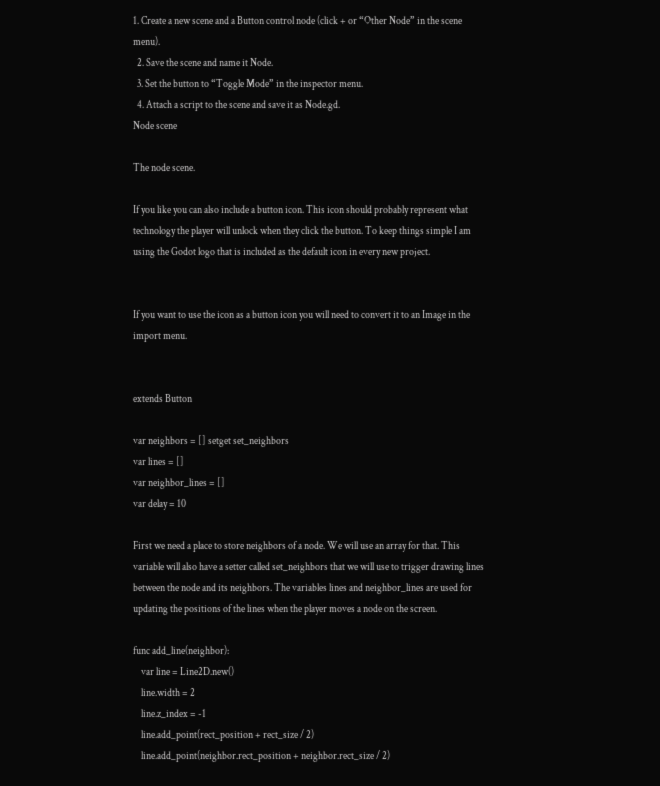1. Create a new scene and a Button control node (click + or “Other Node” in the scene menu).
  2. Save the scene and name it Node.
  3. Set the button to “Toggle Mode” in the inspector menu.
  4. Attach a script to the scene and save it as Node.gd.
Node scene

The node scene.

If you like you can also include a button icon. This icon should probably represent what technology the player will unlock when they click the button. To keep things simple I am using the Godot logo that is included as the default icon in every new project.


If you want to use the icon as a button icon you will need to convert it to an Image in the import menu.


extends Button

var neighbors = [] setget set_neighbors
var lines = []
var neighbor_lines = []
var delay = 10

First we need a place to store neighbors of a node. We will use an array for that. This variable will also have a setter called set_neighbors that we will use to trigger drawing lines between the node and its neighbors. The variables lines and neighbor_lines are used for updating the positions of the lines when the player moves a node on the screen.

func add_line(neighbor):
    var line = Line2D.new()
    line.width = 2
    line.z_index = -1
    line.add_point(rect_position + rect_size / 2)
    line.add_point(neighbor.rect_position + neighbor.rect_size / 2)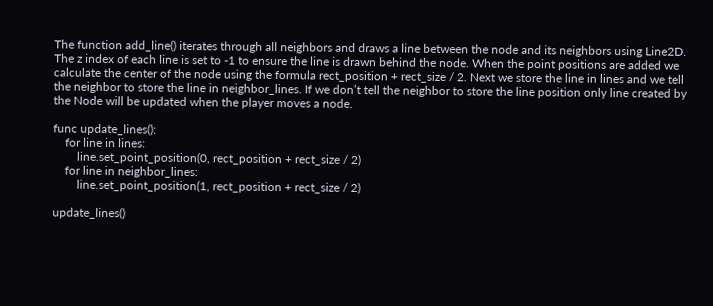The function add_line() iterates through all neighbors and draws a line between the node and its neighbors using Line2D. The z index of each line is set to -1 to ensure the line is drawn behind the node. When the point positions are added we calculate the center of the node using the formula rect_position + rect_size / 2. Next we store the line in lines and we tell the neighbor to store the line in neighbor_lines. If we don’t tell the neighbor to store the line position only line created by the Node will be updated when the player moves a node.

func update_lines():
    for line in lines:
        line.set_point_position(0, rect_position + rect_size / 2)
    for line in neighbor_lines:
        line.set_point_position(1, rect_position + rect_size / 2)

update_lines()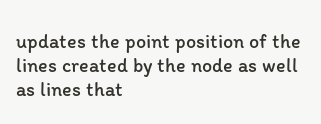updates the point position of the lines created by the node as well as lines that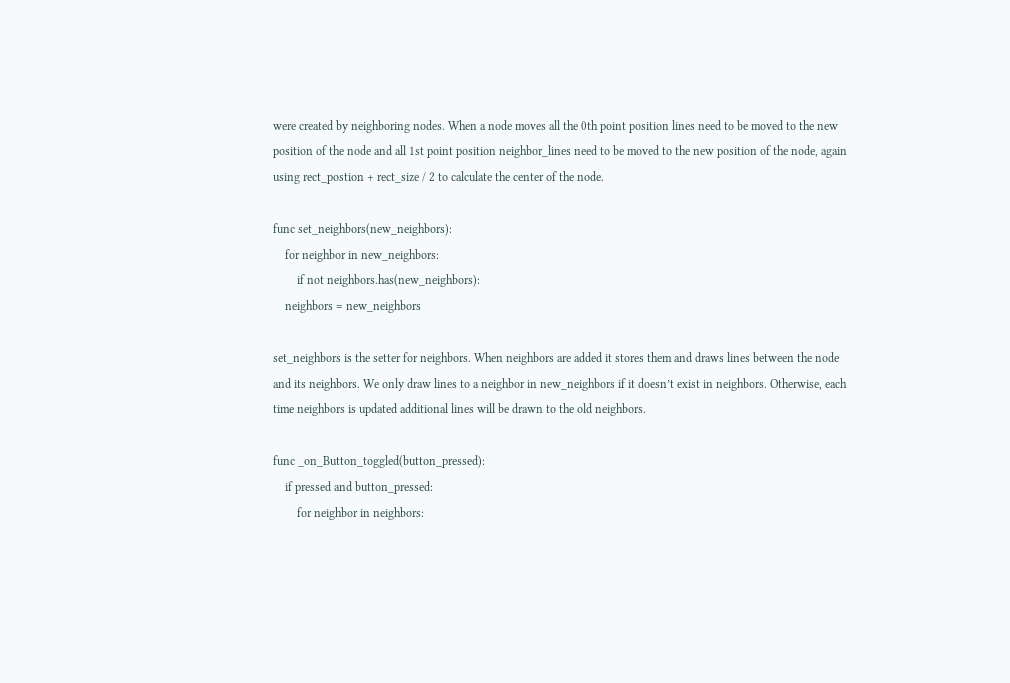were created by neighboring nodes. When a node moves all the 0th point position lines need to be moved to the new position of the node and all 1st point position neighbor_lines need to be moved to the new position of the node, again using rect_postion + rect_size / 2 to calculate the center of the node.

func set_neighbors(new_neighbors):
    for neighbor in new_neighbors:
        if not neighbors.has(new_neighbors):
    neighbors = new_neighbors

set_neighbors is the setter for neighbors. When neighbors are added it stores them and draws lines between the node and its neighbors. We only draw lines to a neighbor in new_neighbors if it doesn’t exist in neighbors. Otherwise, each time neighbors is updated additional lines will be drawn to the old neighbors.

func _on_Button_toggled(button_pressed):
    if pressed and button_pressed:
        for neighbor in neighbors: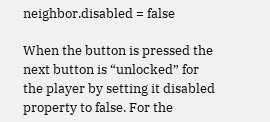neighbor.disabled = false

When the button is pressed the next button is “unlocked” for the player by setting it disabled property to false. For the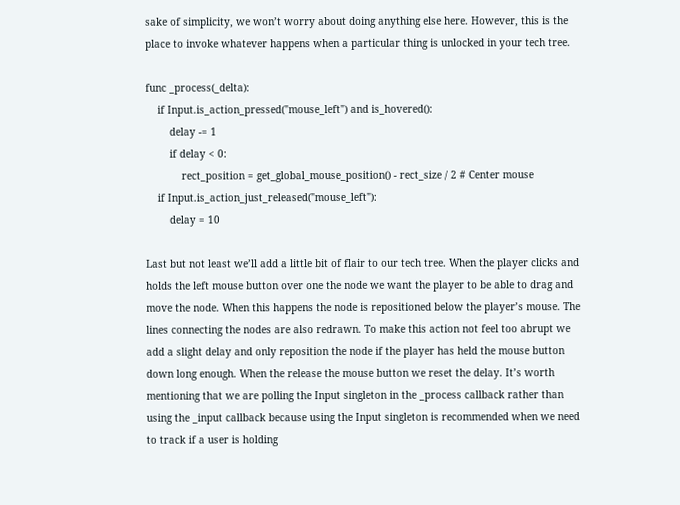sake of simplicity, we won’t worry about doing anything else here. However, this is the place to invoke whatever happens when a particular thing is unlocked in your tech tree.

func _process(_delta):
    if Input.is_action_pressed("mouse_left") and is_hovered():
        delay -= 1
        if delay < 0:
            rect_position = get_global_mouse_position() - rect_size / 2 # Center mouse
    if Input.is_action_just_released("mouse_left"):
        delay = 10

Last but not least we’ll add a little bit of flair to our tech tree. When the player clicks and holds the left mouse button over one the node we want the player to be able to drag and move the node. When this happens the node is repositioned below the player’s mouse. The lines connecting the nodes are also redrawn. To make this action not feel too abrupt we add a slight delay and only reposition the node if the player has held the mouse button down long enough. When the release the mouse button we reset the delay. It’s worth mentioning that we are polling the Input singleton in the _process callback rather than using the _input callback because using the Input singleton is recommended when we need to track if a user is holding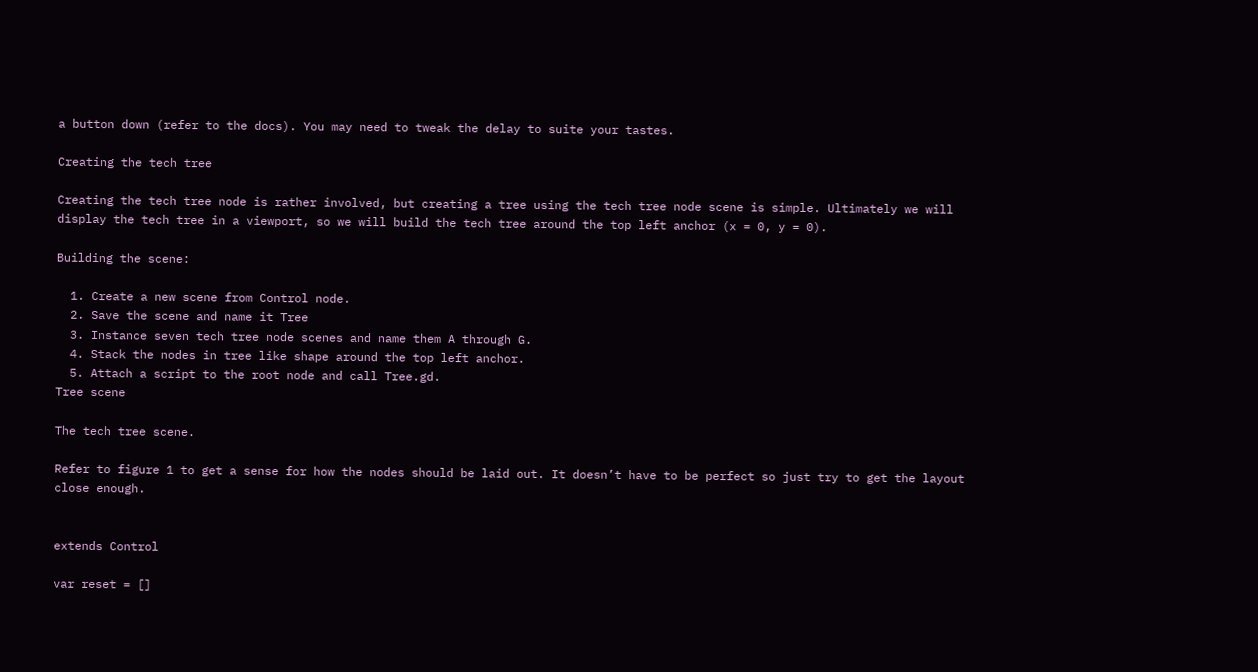a button down (refer to the docs). You may need to tweak the delay to suite your tastes.

Creating the tech tree

Creating the tech tree node is rather involved, but creating a tree using the tech tree node scene is simple. Ultimately we will display the tech tree in a viewport, so we will build the tech tree around the top left anchor (x = 0, y = 0).

Building the scene:

  1. Create a new scene from Control node.
  2. Save the scene and name it Tree
  3. Instance seven tech tree node scenes and name them A through G.
  4. Stack the nodes in tree like shape around the top left anchor.
  5. Attach a script to the root node and call Tree.gd.
Tree scene

The tech tree scene.

Refer to figure 1 to get a sense for how the nodes should be laid out. It doesn’t have to be perfect so just try to get the layout close enough.


extends Control

var reset = []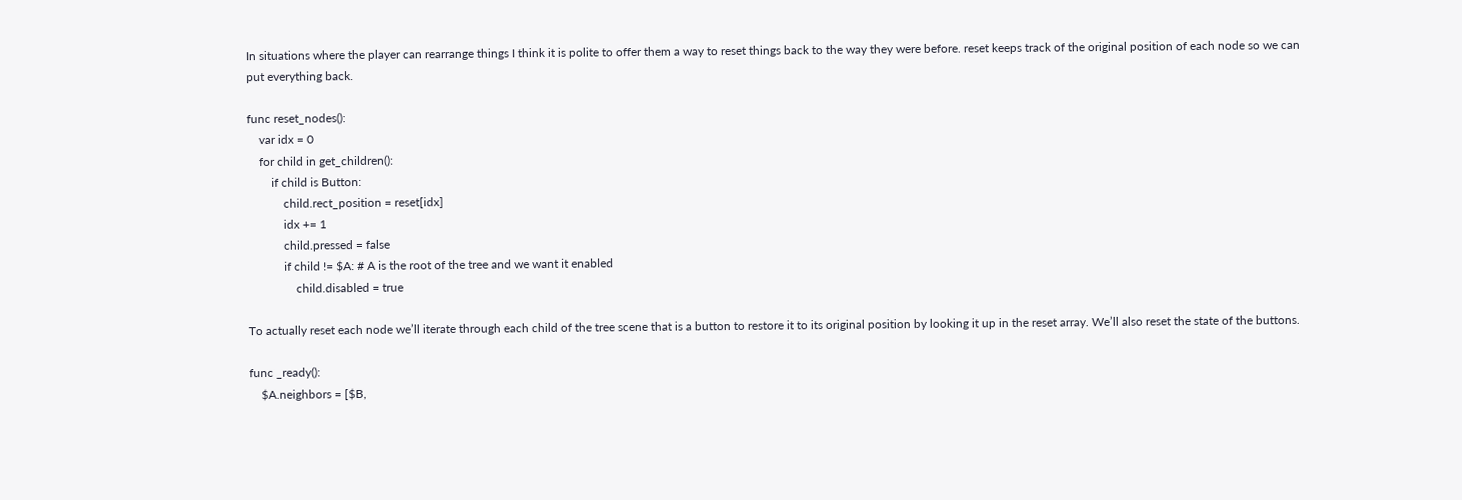In situations where the player can rearrange things I think it is polite to offer them a way to reset things back to the way they were before. reset keeps track of the original position of each node so we can put everything back.

func reset_nodes():
    var idx = 0
    for child in get_children():
        if child is Button:
            child.rect_position = reset[idx]
            idx += 1
            child.pressed = false
            if child != $A: # A is the root of the tree and we want it enabled
                child.disabled = true

To actually reset each node we’ll iterate through each child of the tree scene that is a button to restore it to its original position by looking it up in the reset array. We’ll also reset the state of the buttons.

func _ready():
    $A.neighbors = [$B,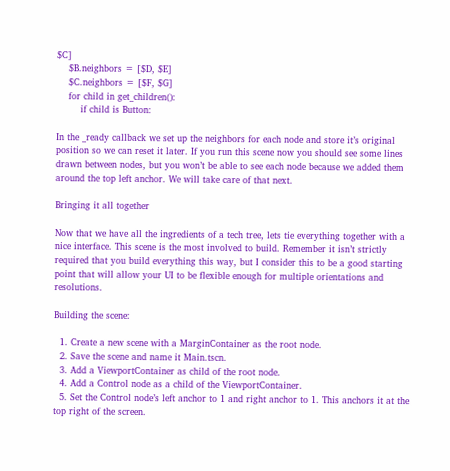$C]
    $B.neighbors = [$D, $E]
    $C.neighbors = [$F, $G]
    for child in get_children():
        if child is Button:

In the _ready callback we set up the neighbors for each node and store it’s original position so we can reset it later. If you run this scene now you should see some lines drawn between nodes, but you won’t be able to see each node because we added them around the top left anchor. We will take care of that next.

Bringing it all together

Now that we have all the ingredients of a tech tree, lets tie everything together with a nice interface. This scene is the most involved to build. Remember it isn’t strictly required that you build everything this way, but I consider this to be a good starting point that will allow your UI to be flexible enough for multiple orientations and resolutions.

Building the scene:

  1. Create a new scene with a MarginContainer as the root node.
  2. Save the scene and name it Main.tscn.
  3. Add a ViewportContainer as child of the root node.
  4. Add a Control node as a child of the ViewportContainer.
  5. Set the Control node’s left anchor to 1 and right anchor to 1. This anchors it at the top right of the screen.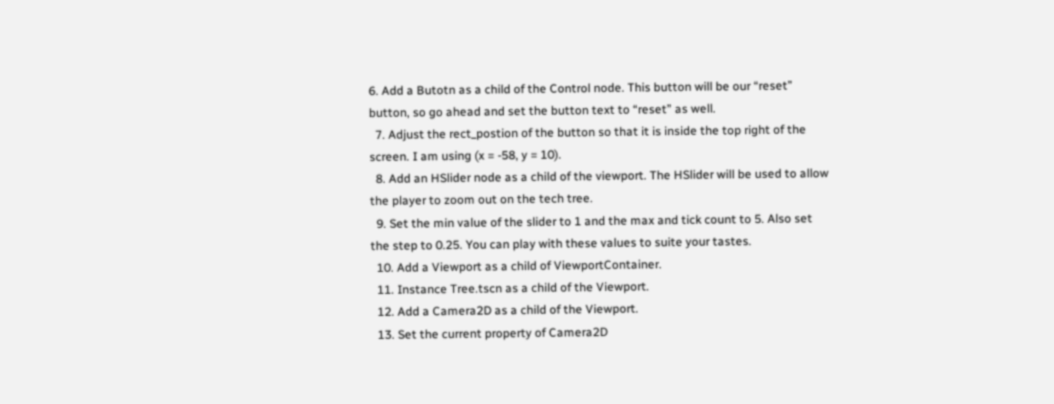6. Add a Butotn as a child of the Control node. This button will be our “reset” button, so go ahead and set the button text to “reset” as well.
  7. Adjust the rect_postion of the button so that it is inside the top right of the screen. I am using (x = -58, y = 10).
  8. Add an HSlider node as a child of the viewport. The HSlider will be used to allow the player to zoom out on the tech tree.
  9. Set the min value of the slider to 1 and the max and tick count to 5. Also set the step to 0.25. You can play with these values to suite your tastes.
  10. Add a Viewport as a child of ViewportContainer.
  11. Instance Tree.tscn as a child of the Viewport.
  12. Add a Camera2D as a child of the Viewport.
  13. Set the current property of Camera2D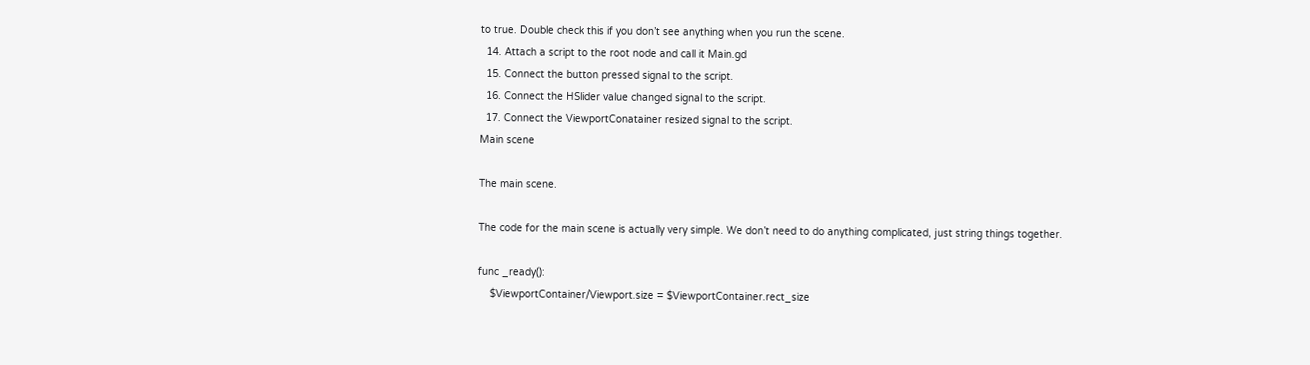to true. Double check this if you don’t see anything when you run the scene.
  14. Attach a script to the root node and call it Main.gd
  15. Connect the button pressed signal to the script.
  16. Connect the HSlider value changed signal to the script.
  17. Connect the ViewportConatainer resized signal to the script.
Main scene

The main scene.

The code for the main scene is actually very simple. We don’t need to do anything complicated, just string things together.

func _ready():
    $ViewportContainer/Viewport.size = $ViewportContainer.rect_size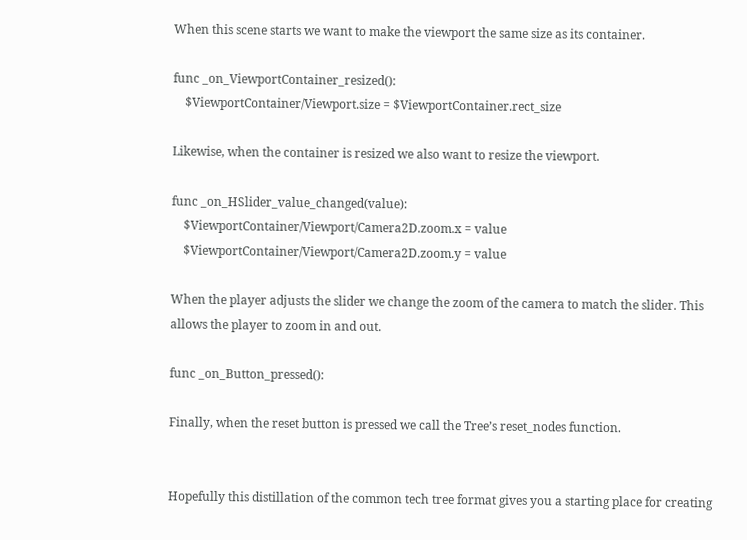When this scene starts we want to make the viewport the same size as its container.

func _on_ViewportContainer_resized():
    $ViewportContainer/Viewport.size = $ViewportContainer.rect_size

Likewise, when the container is resized we also want to resize the viewport.

func _on_HSlider_value_changed(value):
    $ViewportContainer/Viewport/Camera2D.zoom.x = value
    $ViewportContainer/Viewport/Camera2D.zoom.y = value

When the player adjusts the slider we change the zoom of the camera to match the slider. This allows the player to zoom in and out.

func _on_Button_pressed():

Finally, when the reset button is pressed we call the Tree’s reset_nodes function.


Hopefully this distillation of the common tech tree format gives you a starting place for creating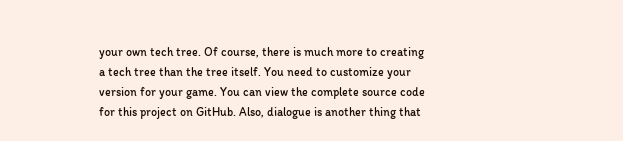your own tech tree. Of course, there is much more to creating a tech tree than the tree itself. You need to customize your version for your game. You can view the complete source code for this project on GitHub. Also, dialogue is another thing that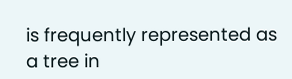is frequently represented as a tree in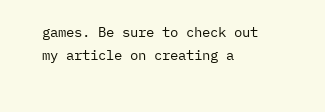games. Be sure to check out my article on creating a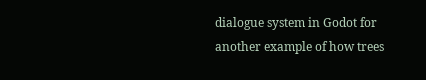dialogue system in Godot for another example of how trees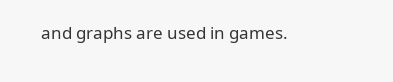and graphs are used in games.